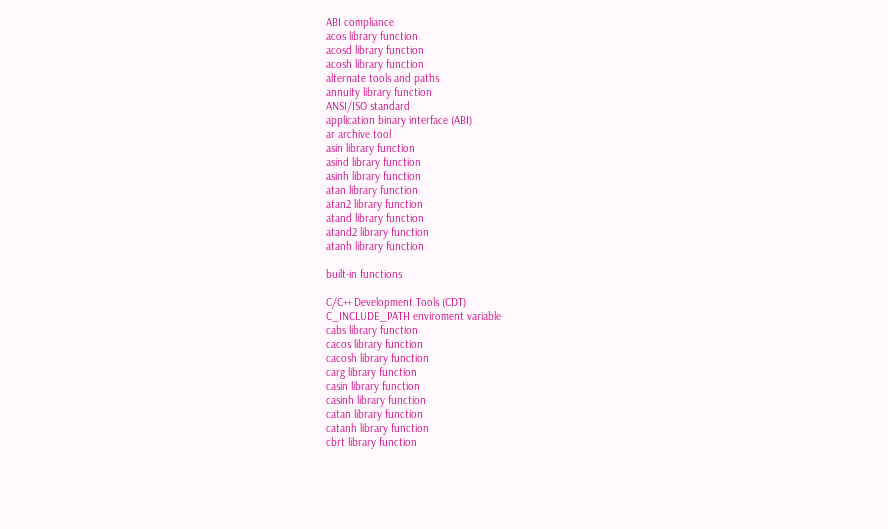ABI compliance
acos library function
acosd library function
acosh library function
alternate tools and paths
annuity library function
ANSI/ISO standard
application binary interface (ABI)
ar archive tool
asin library function
asind library function
asinh library function
atan library function
atan2 library function
atand library function
atand2 library function
atanh library function

built-in functions

C/C++ Development Tools (CDT)
C_INCLUDE_PATH enviroment variable
cabs library function
cacos library function
cacosh library function
carg library function
casin library function
casinh library function
catan library function
catanh library function
cbrt library function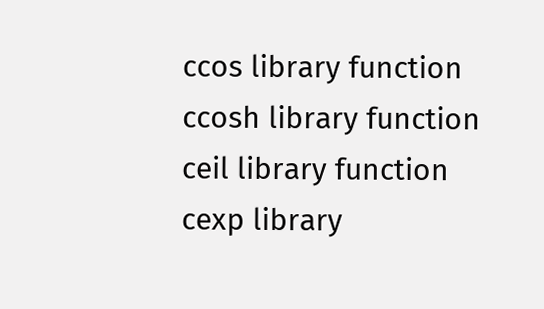ccos library function
ccosh library function
ceil library function
cexp library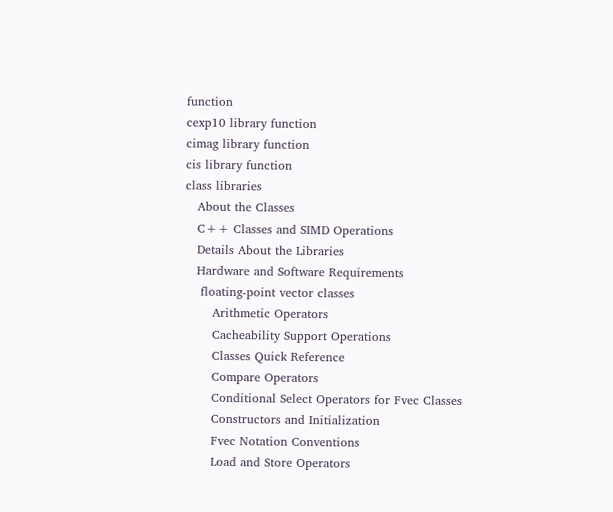function
cexp10 library function
cimag library function
cis library function
class libraries
   About the Classes
   C++ Classes and SIMD Operations
   Details About the Libraries
   Hardware and Software Requirements
    floating-point vector classes
       Arithmetic Operators
       Cacheability Support Operations
       Classes Quick Reference
       Compare Operators
       Conditional Select Operators for Fvec Classes
       Constructors and Initialization
       Fvec Notation Conventions
       Load and Store Operators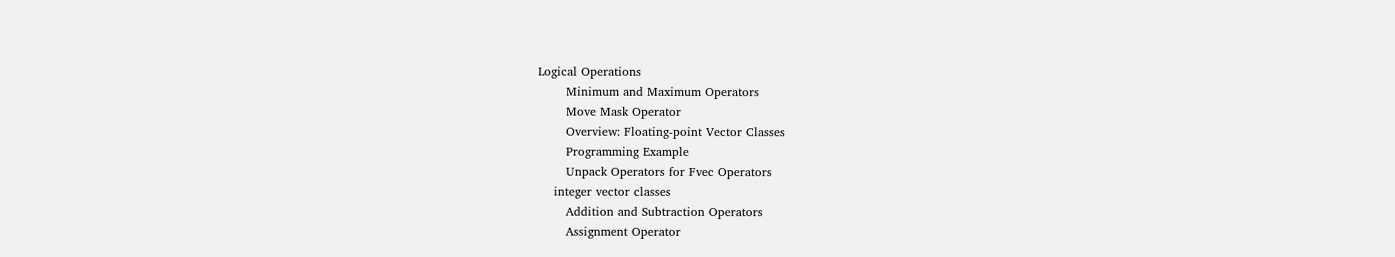Logical Operations
       Minimum and Maximum Operators
       Move Mask Operator
       Overview: Floating-point Vector Classes
       Programming Example
       Unpack Operators for Fvec Operators
    integer vector classes
       Addition and Subtraction Operators
       Assignment Operator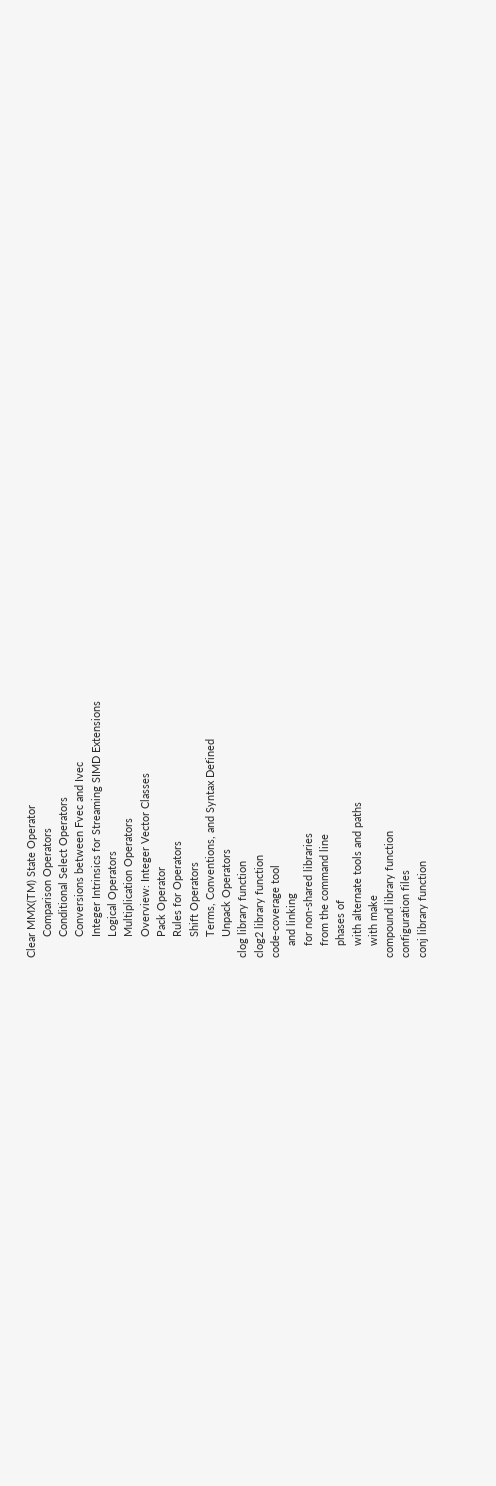Clear MMX(TM) State Operator
       Comparison Operators
       Conditional Select Operators
       Conversions between Fvec and Ivec
       Integer Intrinsics for Streaming SIMD Extensions
       Logical Operators
       Multiplication Operators
       Overview: Integer Vector Classes
       Pack Operator
       Rules for Operators
       Shift Operators
       Terms, Conventions, and Syntax Defined
       Unpack Operators
clog library function
clog2 library function
code-coverage tool
    and linking
    for non-shared libraries
    from the command line
    phases of
    with alternate tools and paths
    with make
compound library function
configuration files
conj library function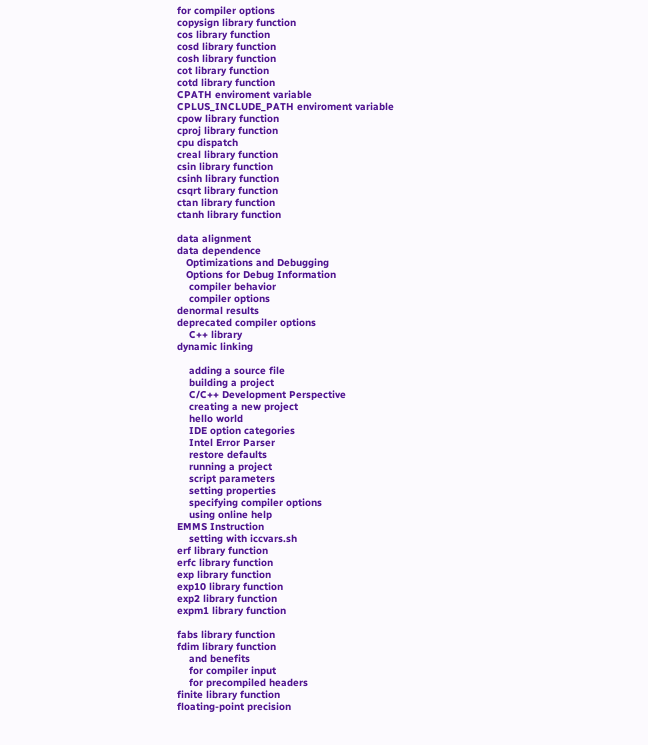for compiler options
copysign library function
cos library function
cosd library function
cosh library function
cot library function
cotd library function
CPATH enviroment variable
CPLUS_INCLUDE_PATH enviroment variable
cpow library function
cproj library function
cpu dispatch
creal library function
csin library function
csinh library function
csqrt library function
ctan library function
ctanh library function

data alignment
data dependence
   Optimizations and Debugging
   Options for Debug Information
    compiler behavior
    compiler options
denormal results
deprecated compiler options
    C++ library
dynamic linking

    adding a source file
    building a project
    C/C++ Development Perspective
    creating a new project
    hello world
    IDE option categories
    Intel Error Parser
    restore defaults
    running a project
    script parameters
    setting properties
    specifying compiler options
    using online help
EMMS Instruction
    setting with iccvars.sh
erf library function
erfc library function
exp library function
exp10 library function
exp2 library function
expm1 library function

fabs library function
fdim library function
    and benefits
    for compiler input
    for precompiled headers
finite library function
floating-point precision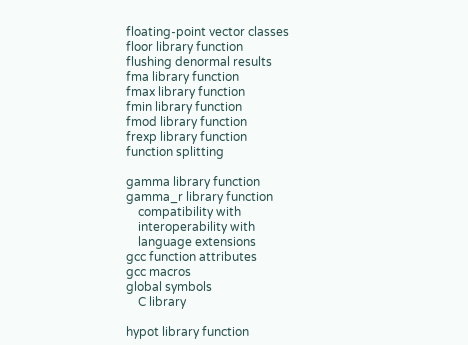floating-point vector classes
floor library function
flushing denormal results
fma library function
fmax library function
fmin library function
fmod library function
frexp library function
function splitting

gamma library function
gamma_r library function
    compatibility with
    interoperability with
    language extensions
gcc function attributes
gcc macros
global symbols
    C library

hypot library function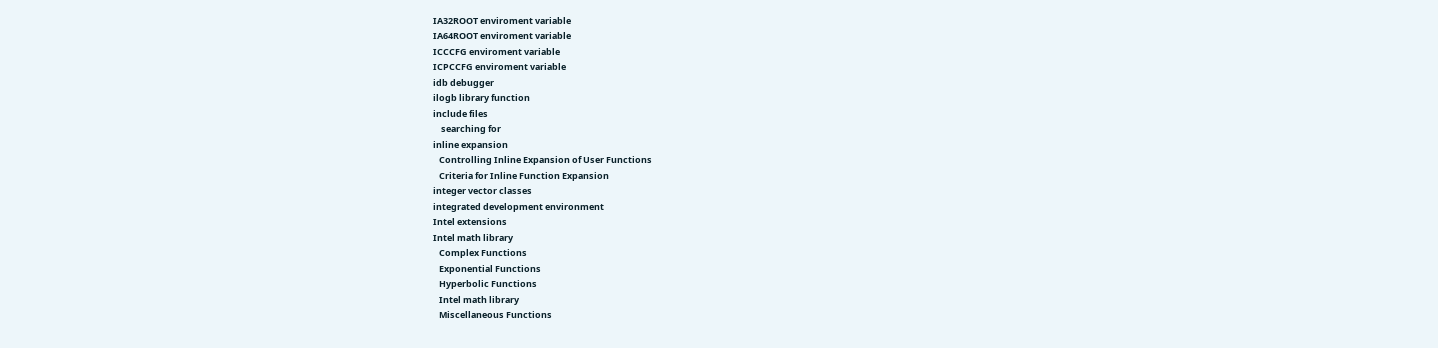IA32ROOT enviroment variable
IA64ROOT enviroment variable
ICCCFG enviroment variable
ICPCCFG enviroment variable
idb debugger
ilogb library function
include files
    searching for
inline expansion
   Controlling Inline Expansion of User Functions
   Criteria for Inline Function Expansion
integer vector classes
integrated development environment
Intel extensions
Intel math library
   Complex Functions
   Exponential Functions
   Hyperbolic Functions
   Intel math library
   Miscellaneous Functions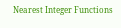Nearest Integer Functions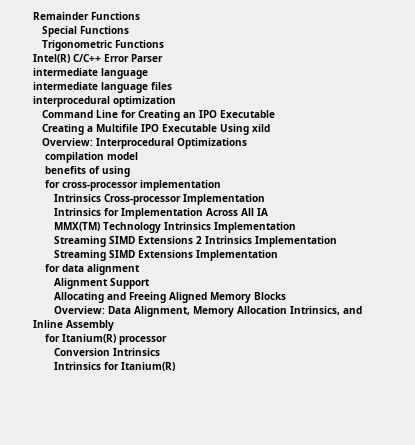Remainder Functions
   Special Functions
   Trigonometric Functions
Intel(R) C/C++ Error Parser
intermediate language
intermediate language files
interprocedural optimization
   Command Line for Creating an IPO Executable
   Creating a Multifile IPO Executable Using xild
   Overview: Interprocedural Optimizations
    compilation model
    benefits of using
    for cross-processor implementation
       Intrinsics Cross-processor Implementation
       Intrinsics for Implementation Across All IA
       MMX(TM) Technology Intrinsics Implementation
       Streaming SIMD Extensions 2 Intrinsics Implementation
       Streaming SIMD Extensions Implementation
    for data alignment
       Alignment Support
       Allocating and Freeing Aligned Memory Blocks
       Overview: Data Alignment, Memory Allocation Intrinsics, and Inline Assembly
    for Itanium(R) processor
       Conversion Intrinsics
       Intrinsics for Itanium(R)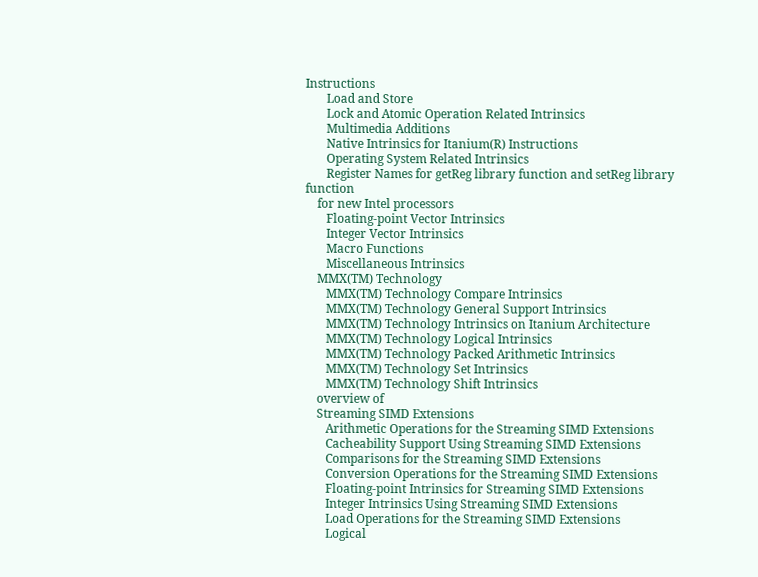Instructions
       Load and Store
       Lock and Atomic Operation Related Intrinsics
       Multimedia Additions
       Native Intrinsics for Itanium(R) Instructions
       Operating System Related Intrinsics
       Register Names for getReg library function and setReg library function
    for new Intel processors
       Floating-point Vector Intrinsics
       Integer Vector Intrinsics
       Macro Functions
       Miscellaneous Intrinsics
    MMX(TM) Technology
       MMX(TM) Technology Compare Intrinsics
       MMX(TM) Technology General Support Intrinsics
       MMX(TM) Technology Intrinsics on Itanium Architecture
       MMX(TM) Technology Logical Intrinsics
       MMX(TM) Technology Packed Arithmetic Intrinsics
       MMX(TM) Technology Set Intrinsics
       MMX(TM) Technology Shift Intrinsics
    overview of
    Streaming SIMD Extensions
       Arithmetic Operations for the Streaming SIMD Extensions
       Cacheability Support Using Streaming SIMD Extensions
       Comparisons for the Streaming SIMD Extensions
       Conversion Operations for the Streaming SIMD Extensions
       Floating-point Intrinsics for Streaming SIMD Extensions
       Integer Intrinsics Using Streaming SIMD Extensions
       Load Operations for the Streaming SIMD Extensions
       Logical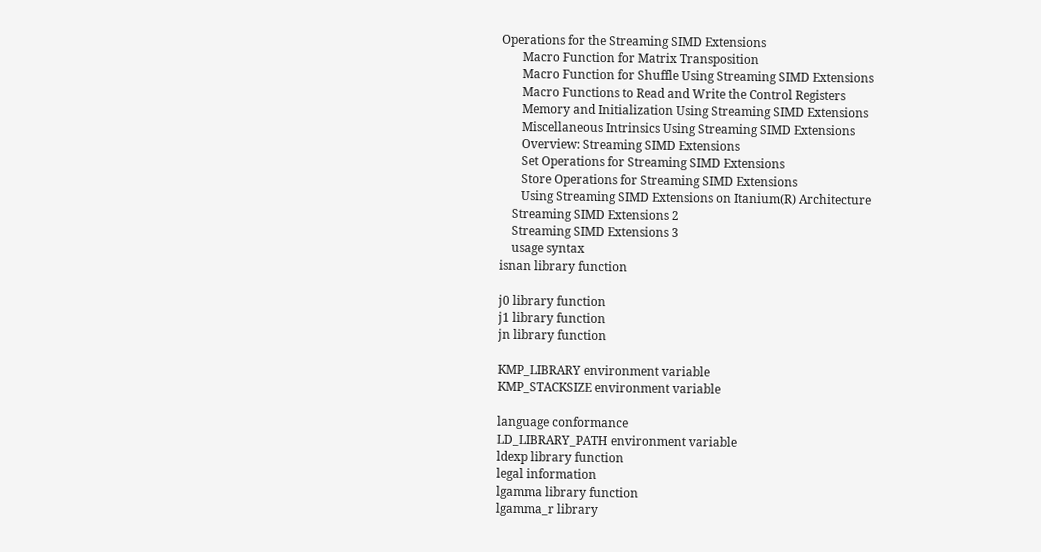Operations for the Streaming SIMD Extensions
       Macro Function for Matrix Transposition
       Macro Function for Shuffle Using Streaming SIMD Extensions
       Macro Functions to Read and Write the Control Registers
       Memory and Initialization Using Streaming SIMD Extensions
       Miscellaneous Intrinsics Using Streaming SIMD Extensions
       Overview: Streaming SIMD Extensions
       Set Operations for Streaming SIMD Extensions
       Store Operations for Streaming SIMD Extensions
       Using Streaming SIMD Extensions on Itanium(R) Architecture
    Streaming SIMD Extensions 2
    Streaming SIMD Extensions 3
    usage syntax
isnan library function

j0 library function
j1 library function
jn library function

KMP_LIBRARY environment variable
KMP_STACKSIZE environment variable

language conformance
LD_LIBRARY_PATH environment variable
ldexp library function
legal information
lgamma library function
lgamma_r library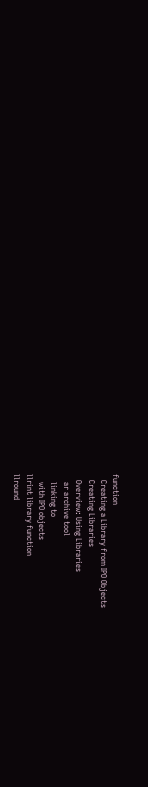function
   Creating a Library from IPO Objects
   Creating Libraries
   Overview: Using Libraries
    ar archive tool
    linking to
    with IPO objects
llrint library function
llround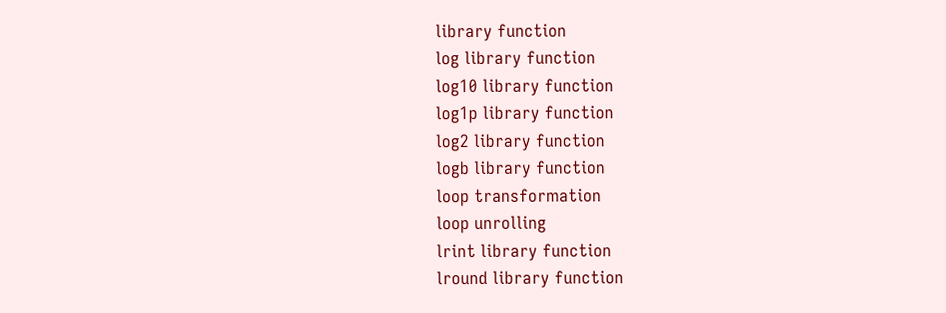library function
log library function
log10 library function
log1p library function
log2 library function
logb library function
loop transformation
loop unrolling
lrint library function
lround library function